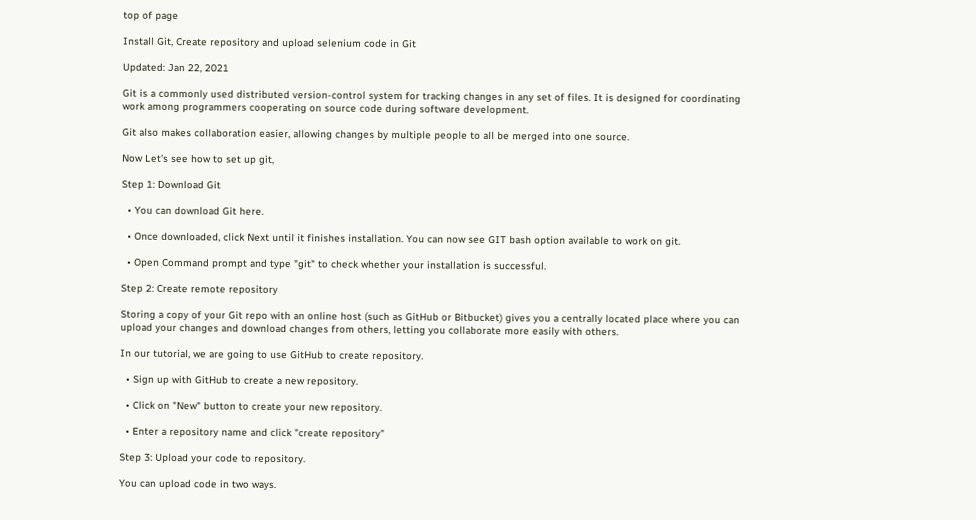top of page

Install Git, Create repository and upload selenium code in Git

Updated: Jan 22, 2021

Git is a commonly used distributed version-control system for tracking changes in any set of files. It is designed for coordinating work among programmers cooperating on source code during software development.

Git also makes collaboration easier, allowing changes by multiple people to all be merged into one source.

Now Let's see how to set up git,

Step 1: Download Git

  • You can download Git here.

  • Once downloaded, click Next until it finishes installation. You can now see GIT bash option available to work on git.

  • Open Command prompt and type "git" to check whether your installation is successful.

Step 2: Create remote repository

Storing a copy of your Git repo with an online host (such as GitHub or Bitbucket) gives you a centrally located place where you can upload your changes and download changes from others, letting you collaborate more easily with others.

In our tutorial, we are going to use GitHub to create repository.

  • Sign up with GitHub to create a new repository.

  • Click on "New" button to create your new repository.

  • Enter a repository name and click "create repository"

Step 3: Upload your code to repository.

You can upload code in two ways.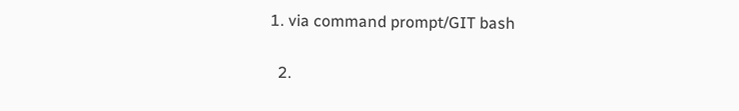1. via command prompt/GIT bash

  2.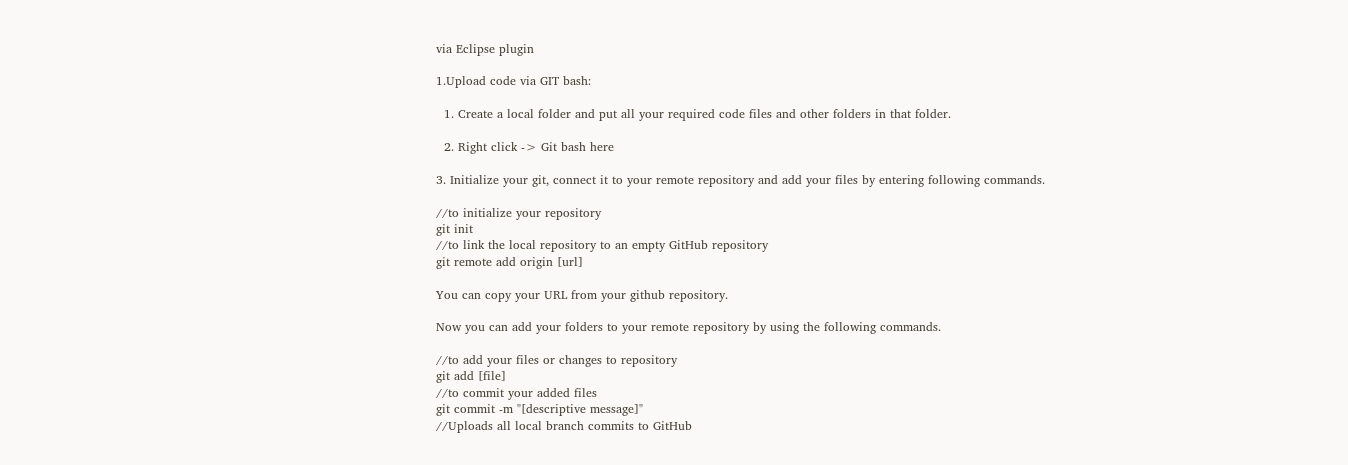via Eclipse plugin

1.Upload code via GIT bash:

  1. Create a local folder and put all your required code files and other folders in that folder.

  2. Right click -> Git bash here

3. Initialize your git, connect it to your remote repository and add your files by entering following commands.

//to initialize your repository
git init
//to link the local repository to an empty GitHub repository
git remote add origin [url]

You can copy your URL from your github repository.

Now you can add your folders to your remote repository by using the following commands.

//to add your files or changes to repository
git add [file]
//to commit your added files
git commit -m "[descriptive message]"
//Uploads all local branch commits to GitHub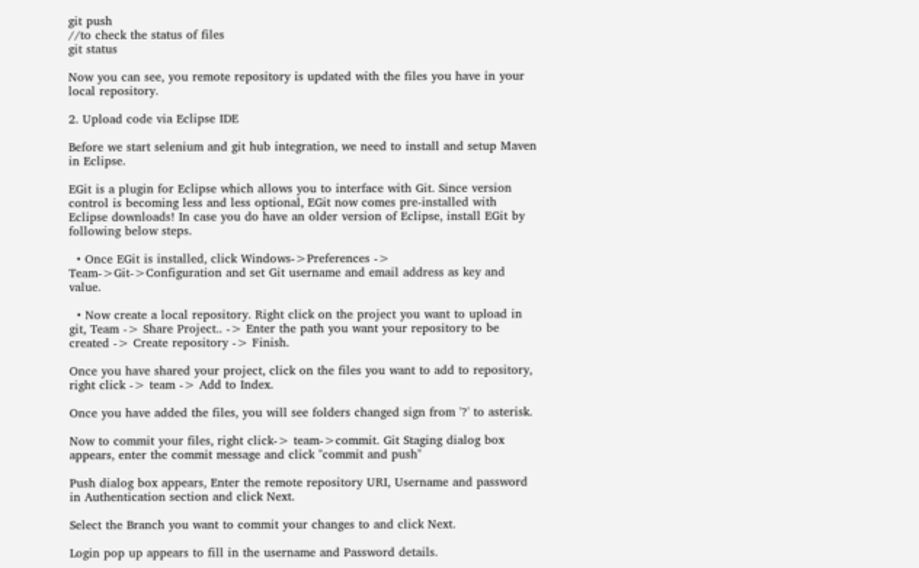git push
//to check the status of files
git status

Now you can see, you remote repository is updated with the files you have in your local repository.

2. Upload code via Eclipse IDE

Before we start selenium and git hub integration, we need to install and setup Maven in Eclipse.

EGit is a plugin for Eclipse which allows you to interface with Git. Since version control is becoming less and less optional, EGit now comes pre-installed with Eclipse downloads! In case you do have an older version of Eclipse, install EGit by following below steps.

  • Once EGit is installed, click Windows->Preferences -> Team->Git->Configuration and set Git username and email address as key and value.

  • Now create a local repository. Right click on the project you want to upload in git, Team -> Share Project.. -> Enter the path you want your repository to be created -> Create repository -> Finish.

Once you have shared your project, click on the files you want to add to repository, right click -> team -> Add to Index.

Once you have added the files, you will see folders changed sign from '?' to asterisk.

Now to commit your files, right click-> team->commit. Git Staging dialog box appears, enter the commit message and click "commit and push"

Push dialog box appears, Enter the remote repository URI, Username and password in Authentication section and click Next.

Select the Branch you want to commit your changes to and click Next.

Login pop up appears to fill in the username and Password details.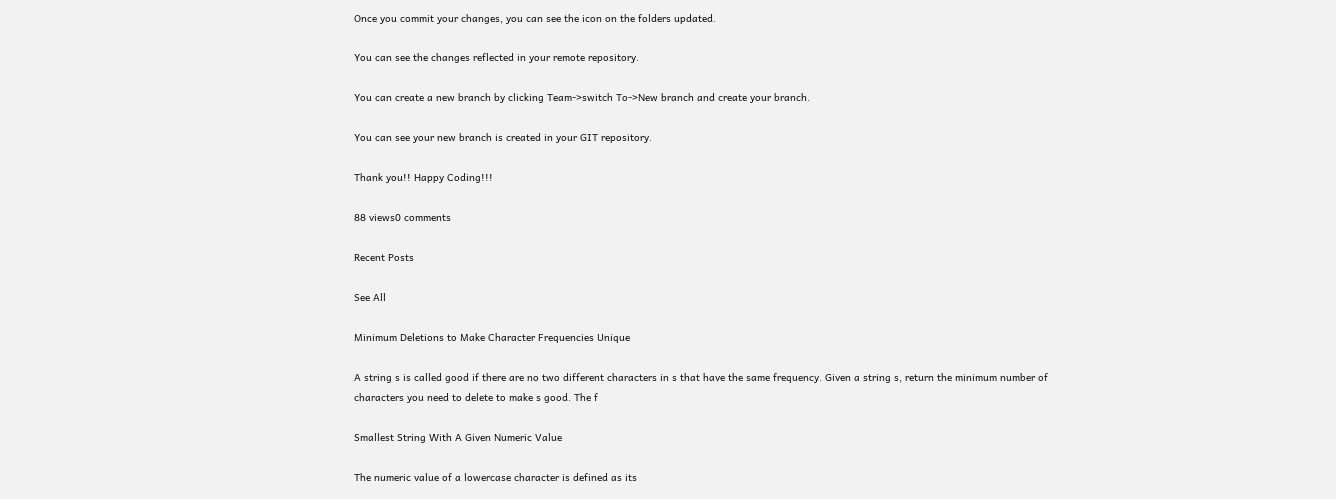Once you commit your changes, you can see the icon on the folders updated.

You can see the changes reflected in your remote repository.

You can create a new branch by clicking Team->switch To->New branch and create your branch.

You can see your new branch is created in your GIT repository.

Thank you!! Happy Coding!!!

88 views0 comments

Recent Posts

See All

Minimum Deletions to Make Character Frequencies Unique

A string s is called good if there are no two different characters in s that have the same frequency. Given a string s, return the minimum number of characters you need to delete to make s good. The f

Smallest String With A Given Numeric Value

The numeric value of a lowercase character is defined as its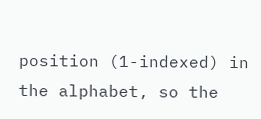position (1-indexed) in the alphabet, so the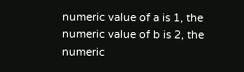numeric value of a is 1, the numeric value of b is 2, the numeric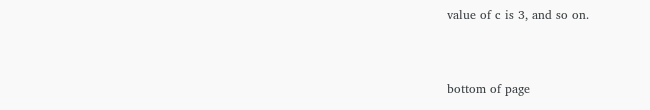value of c is 3, and so on.


bottom of page